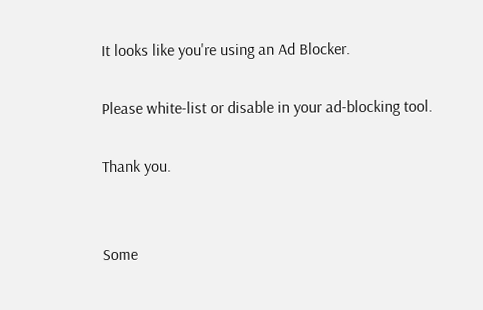It looks like you're using an Ad Blocker.

Please white-list or disable in your ad-blocking tool.

Thank you.


Some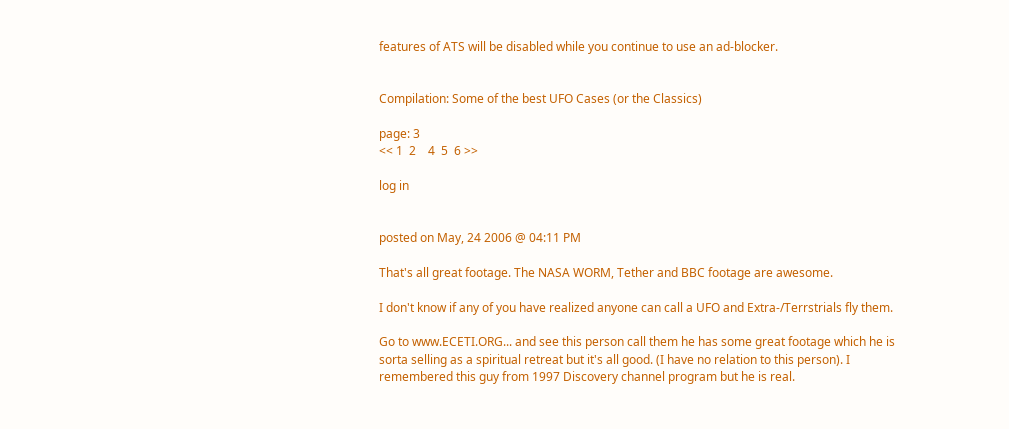features of ATS will be disabled while you continue to use an ad-blocker.


Compilation: Some of the best UFO Cases (or the Classics)

page: 3
<< 1  2    4  5  6 >>

log in


posted on May, 24 2006 @ 04:11 PM

That's all great footage. The NASA WORM, Tether and BBC footage are awesome.

I don't know if any of you have realized anyone can call a UFO and Extra-/Terrstrials fly them.

Go to www.ECETI.ORG... and see this person call them he has some great footage which he is sorta selling as a spiritual retreat but it's all good. (I have no relation to this person). I remembered this guy from 1997 Discovery channel program but he is real.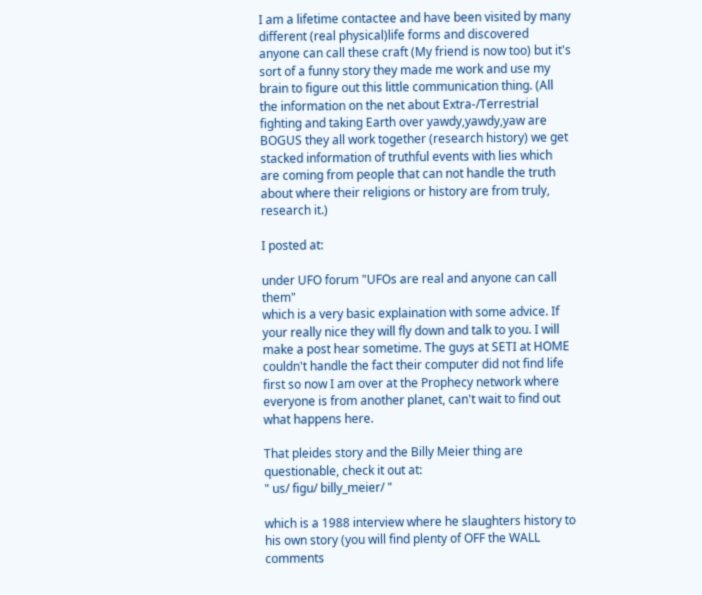I am a lifetime contactee and have been visited by many different (real physical)life forms and discovered anyone can call these craft (My friend is now too) but it's sort of a funny story they made me work and use my brain to figure out this little communication thing. (All the information on the net about Extra-/Terrestrial fighting and taking Earth over yawdy,yawdy,yaw are BOGUS they all work together (research history) we get stacked information of truthful events with lies which are coming from people that can not handle the truth about where their religions or history are from truly, research it.)

I posted at:

under UFO forum "UFOs are real and anyone can call them"
which is a very basic explaination with some advice. If your really nice they will fly down and talk to you. I will make a post hear sometime. The guys at SETI at HOME couldn't handle the fact their computer did not find life first so now I am over at the Prophecy network where everyone is from another planet, can't wait to find out what happens here.

That pleides story and the Billy Meier thing are questionable, check it out at:
" us/ figu/ billy_meier/ "

which is a 1988 interview where he slaughters history to his own story (you will find plenty of OFF the WALL comments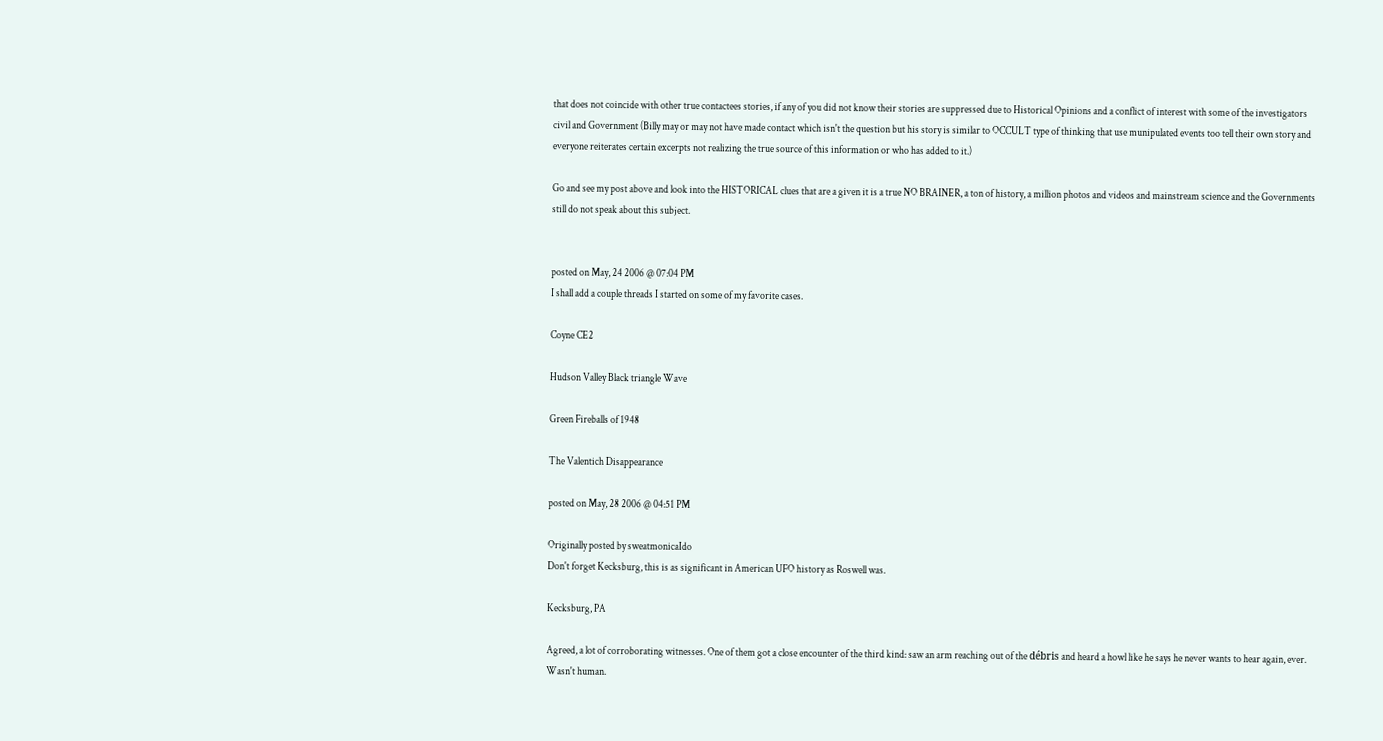that does not coincide with other true contactees stories, if any of you did not know their stories are suppressed due to Historical Opinions and a conflict of interest with some of the investigators civil and Government (Billy may or may not have made contact which isn't the question but his story is similar to OCCULT type of thinking that use munipulated events too tell their own story and everyone reiterates certain excerpts not realizing the true source of this information or who has added to it.)

Go and see my post above and look into the HISTORICAL clues that are a given it is a true NO BRAINER, a ton of history, a million photos and videos and mainstream science and the Governments still do not speak about this subject.


posted on May, 24 2006 @ 07:04 PM
I shall add a couple threads I started on some of my favorite cases.

Coyne CE2

Hudson Valley Black triangle Wave

Green Fireballs of 1948

The Valentich Disappearance

posted on May, 28 2006 @ 04:51 PM

Originally posted by sweatmonicaIdo
Don't forget Kecksburg, this is as significant in American UFO history as Roswell was.

Kecksburg, PA

Agreed, a lot of corroborating witnesses. One of them got a close encounter of the third kind: saw an arm reaching out of the débris and heard a howl like he says he never wants to hear again, ever. Wasn't human.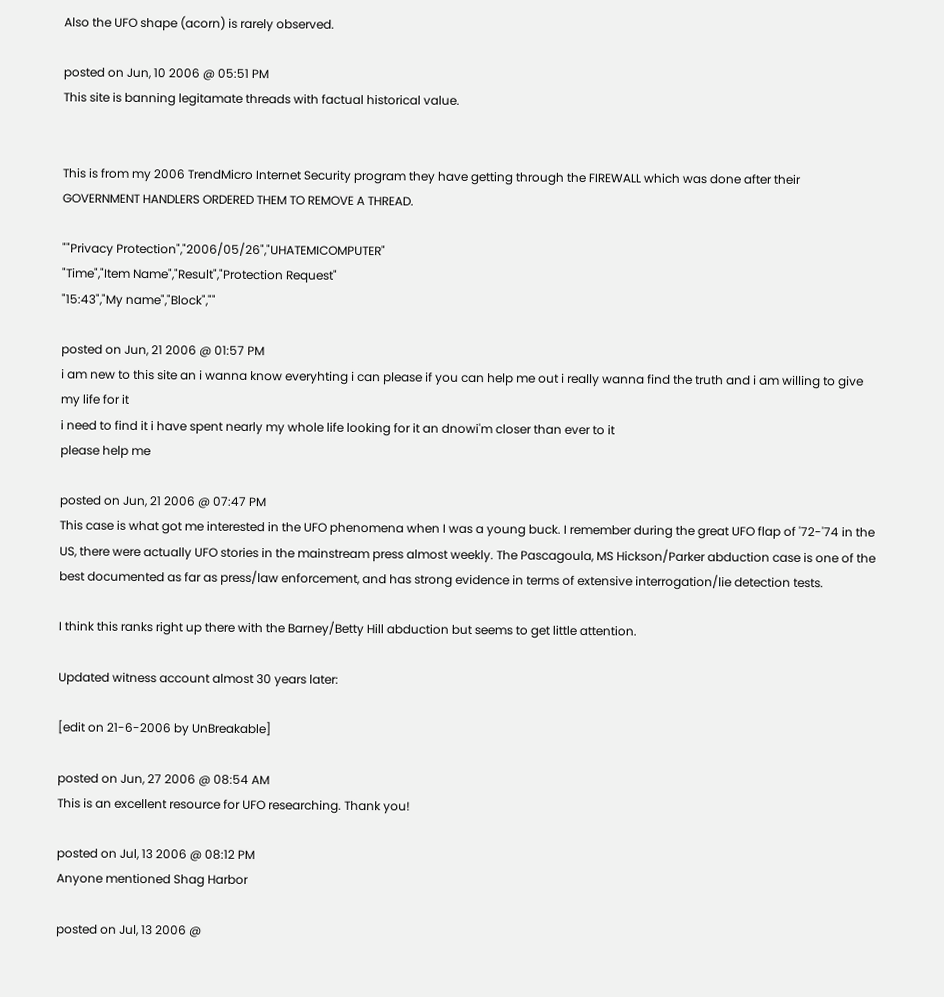Also the UFO shape (acorn) is rarely observed.

posted on Jun, 10 2006 @ 05:51 PM
This site is banning legitamate threads with factual historical value.


This is from my 2006 TrendMicro Internet Security program they have getting through the FIREWALL which was done after their GOVERNMENT HANDLERS ORDERED THEM TO REMOVE A THREAD.

""Privacy Protection","2006/05/26","UHATEMICOMPUTER"
"Time","Item Name","Result","Protection Request"
"15:43","My name","Block",""

posted on Jun, 21 2006 @ 01:57 PM
i am new to this site an i wanna know everyhting i can please if you can help me out i really wanna find the truth and i am willing to give my life for it
i need to find it i have spent nearly my whole life looking for it an dnowi'm closer than ever to it
please help me

posted on Jun, 21 2006 @ 07:47 PM
This case is what got me interested in the UFO phenomena when I was a young buck. I remember during the great UFO flap of '72-'74 in the US, there were actually UFO stories in the mainstream press almost weekly. The Pascagoula, MS Hickson/Parker abduction case is one of the best documented as far as press/law enforcement, and has strong evidence in terms of extensive interrogation/lie detection tests.

I think this ranks right up there with the Barney/Betty Hill abduction but seems to get little attention.

Updated witness account almost 30 years later:

[edit on 21-6-2006 by UnBreakable]

posted on Jun, 27 2006 @ 08:54 AM
This is an excellent resource for UFO researching. Thank you!

posted on Jul, 13 2006 @ 08:12 PM
Anyone mentioned Shag Harbor

posted on Jul, 13 2006 @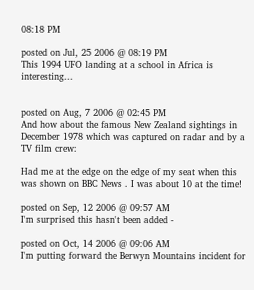08:18 PM

posted on Jul, 25 2006 @ 08:19 PM
This 1994 UFO landing at a school in Africa is interesting...


posted on Aug, 7 2006 @ 02:45 PM
And how about the famous New Zealand sightings in December 1978 which was captured on radar and by a TV film crew:

Had me at the edge on the edge of my seat when this was shown on BBC News . I was about 10 at the time!

posted on Sep, 12 2006 @ 09:57 AM
I'm surprised this hasn't been added -

posted on Oct, 14 2006 @ 09:06 AM
I'm putting forward the Berwyn Mountains incident for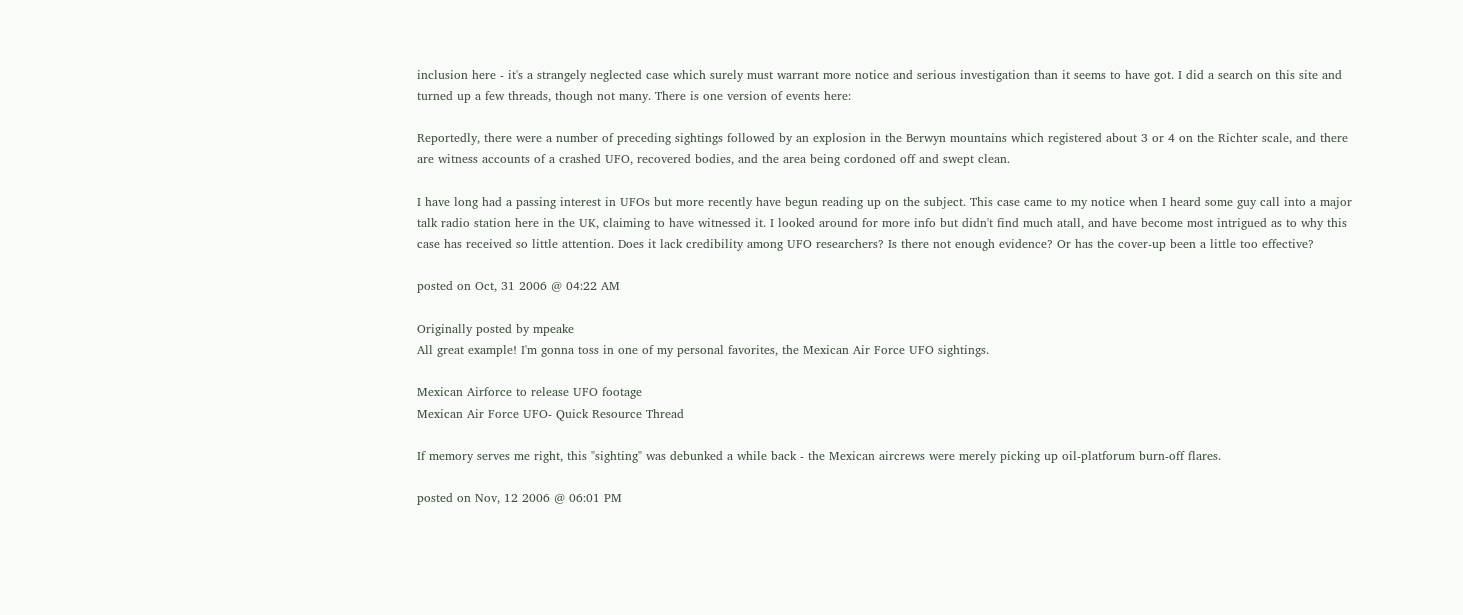inclusion here - it's a strangely neglected case which surely must warrant more notice and serious investigation than it seems to have got. I did a search on this site and turned up a few threads, though not many. There is one version of events here:

Reportedly, there were a number of preceding sightings followed by an explosion in the Berwyn mountains which registered about 3 or 4 on the Richter scale, and there are witness accounts of a crashed UFO, recovered bodies, and the area being cordoned off and swept clean.

I have long had a passing interest in UFOs but more recently have begun reading up on the subject. This case came to my notice when I heard some guy call into a major talk radio station here in the UK, claiming to have witnessed it. I looked around for more info but didn't find much atall, and have become most intrigued as to why this case has received so little attention. Does it lack credibility among UFO researchers? Is there not enough evidence? Or has the cover-up been a little too effective?

posted on Oct, 31 2006 @ 04:22 AM

Originally posted by mpeake
All great example! I'm gonna toss in one of my personal favorites, the Mexican Air Force UFO sightings.

Mexican Airforce to release UFO footage
Mexican Air Force UFO- Quick Resource Thread

If memory serves me right, this "sighting" was debunked a while back - the Mexican aircrews were merely picking up oil-platforum burn-off flares.

posted on Nov, 12 2006 @ 06:01 PM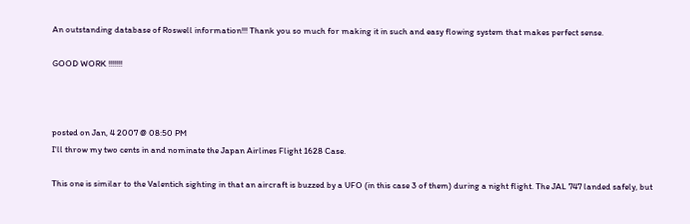An outstanding database of Roswell information!!! Thank you so much for making it in such and easy flowing system that makes perfect sense.

GOOD WORK !!!!!!!



posted on Jan, 4 2007 @ 08:50 PM
I'll throw my two cents in and nominate the Japan Airlines Flight 1628 Case.

This one is similar to the Valentich sighting in that an aircraft is buzzed by a UFO (in this case 3 of them) during a night flight. The JAL 747 landed safely, but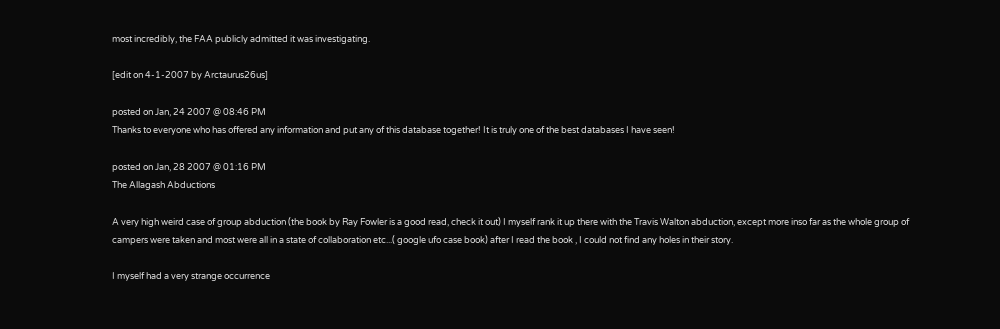most incredibly, the FAA publicly admitted it was investigating.

[edit on 4-1-2007 by Arctaurus26us]

posted on Jan, 24 2007 @ 08:46 PM
Thanks to everyone who has offered any information and put any of this database together! It is truly one of the best databases I have seen!

posted on Jan, 28 2007 @ 01:16 PM
The Allagash Abductions

A very high weird case of group abduction (the book by Ray Fowler is a good read, check it out) I myself rank it up there with the Travis Walton abduction, except more inso far as the whole group of campers were taken and most were all in a state of collaboration etc...( google ufo case book) after I read the book , I could not find any holes in their story.

I myself had a very strange occurrence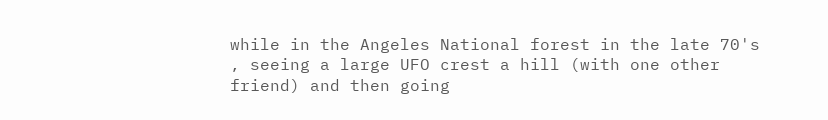while in the Angeles National forest in the late 70's , seeing a large UFO crest a hill (with one other friend) and then going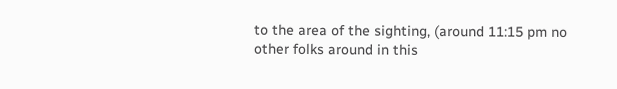to the area of the sighting, (around 11:15 pm no other folks around in this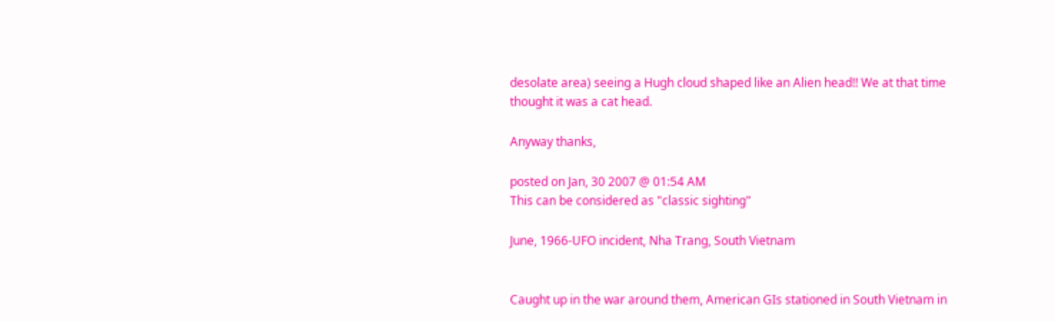desolate area) seeing a Hugh cloud shaped like an Alien head!! We at that time thought it was a cat head.

Anyway thanks,

posted on Jan, 30 2007 @ 01:54 AM
This can be considered as "classic sighting"

June, 1966-UFO incident, Nha Trang, South Vietnam


Caught up in the war around them, American GIs stationed in South Vietnam in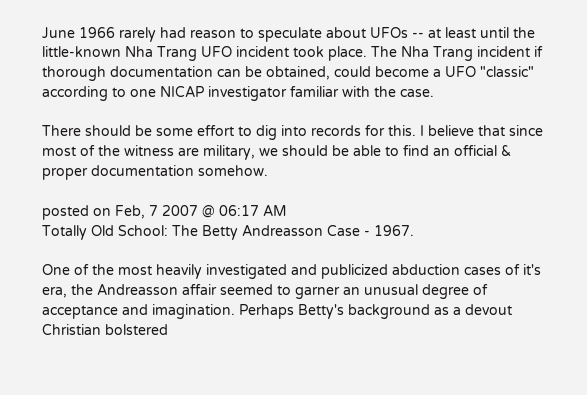June 1966 rarely had reason to speculate about UFOs -- at least until the little-known Nha Trang UFO incident took place. The Nha Trang incident if thorough documentation can be obtained, could become a UFO "classic" according to one NICAP investigator familiar with the case.

There should be some effort to dig into records for this. I believe that since most of the witness are military, we should be able to find an official & proper documentation somehow.

posted on Feb, 7 2007 @ 06:17 AM
Totally Old School: The Betty Andreasson Case - 1967.

One of the most heavily investigated and publicized abduction cases of it's era, the Andreasson affair seemed to garner an unusual degree of acceptance and imagination. Perhaps Betty's background as a devout Christian bolstered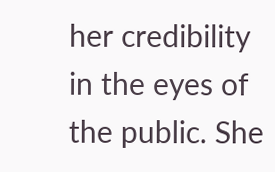her credibility in the eyes of the public. She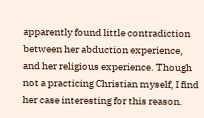apparently found little contradiction between her abduction experience, and her religious experience. Though not a practicing Christian myself, I find her case interesting for this reason.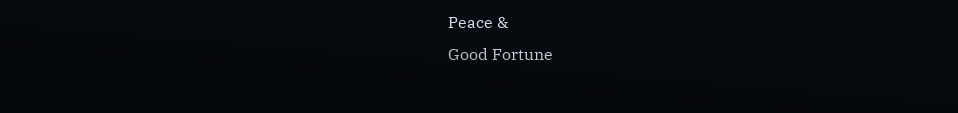Peace &
Good Fortune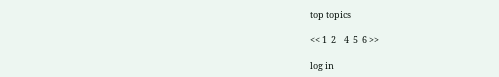top topics

<< 1  2    4  5  6 >>

log in